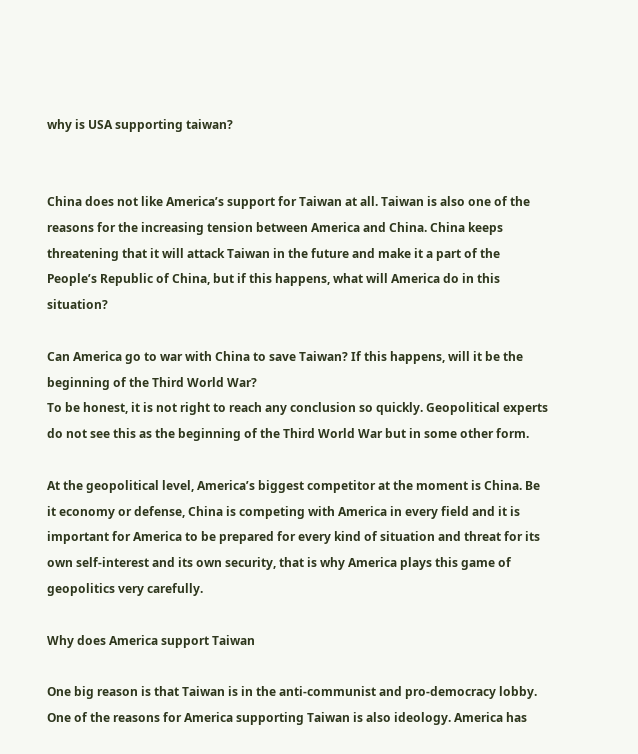why is USA supporting taiwan?


China does not like America’s support for Taiwan at all. Taiwan is also one of the reasons for the increasing tension between America and China. China keeps threatening that it will attack Taiwan in the future and make it a part of the People’s Republic of China, but if this happens, what will America do in this situation?

Can America go to war with China to save Taiwan? If this happens, will it be the beginning of the Third World War?
To be honest, it is not right to reach any conclusion so quickly. Geopolitical experts do not see this as the beginning of the Third World War but in some other form.

At the geopolitical level, America’s biggest competitor at the moment is China. Be it economy or defense, China is competing with America in every field and it is important for America to be prepared for every kind of situation and threat for its own self-interest and its own security, that is why America plays this game of geopolitics very carefully.

Why does America support Taiwan

One big reason is that Taiwan is in the anti-communist and pro-democracy lobby. One of the reasons for America supporting Taiwan is also ideology. America has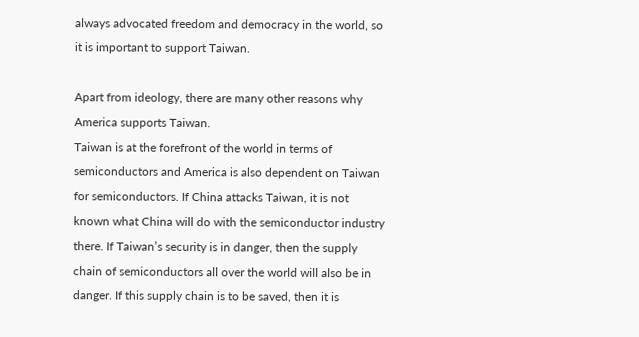always advocated freedom and democracy in the world, so it is important to support Taiwan.

Apart from ideology, there are many other reasons why America supports Taiwan.
Taiwan is at the forefront of the world in terms of semiconductors and America is also dependent on Taiwan for semiconductors. If China attacks Taiwan, it is not known what China will do with the semiconductor industry there. If Taiwan’s security is in danger, then the supply chain of semiconductors all over the world will also be in danger. If this supply chain is to be saved, then it is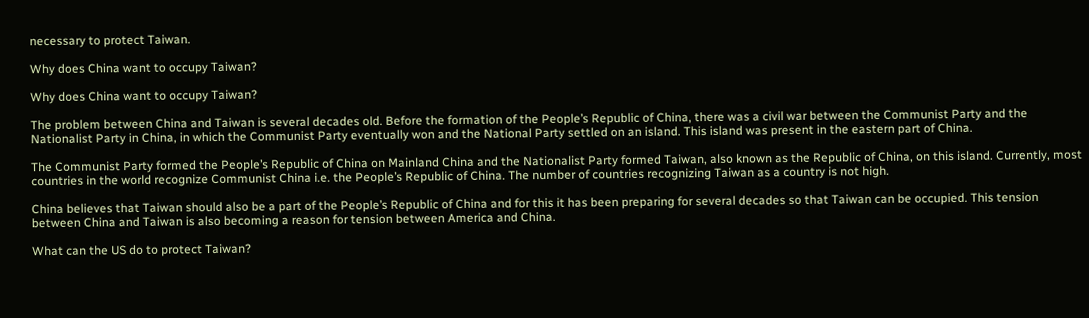necessary to protect Taiwan.

Why does China want to occupy Taiwan?

Why does China want to occupy Taiwan?

The problem between China and Taiwan is several decades old. Before the formation of the People’s Republic of China, there was a civil war between the Communist Party and the Nationalist Party in China, in which the Communist Party eventually won and the National Party settled on an island. This island was present in the eastern part of China.

The Communist Party formed the People’s Republic of China on Mainland China and the Nationalist Party formed Taiwan, also known as the Republic of China, on this island. Currently, most countries in the world recognize Communist China i.e. the People’s Republic of China. The number of countries recognizing Taiwan as a country is not high.

China believes that Taiwan should also be a part of the People’s Republic of China and for this it has been preparing for several decades so that Taiwan can be occupied. This tension between China and Taiwan is also becoming a reason for tension between America and China.

What can the US do to protect Taiwan?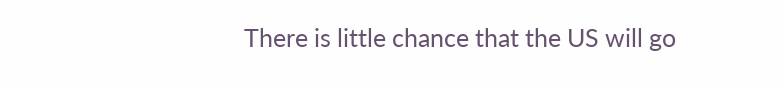There is little chance that the US will go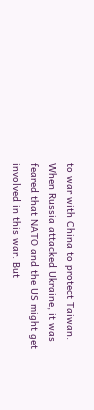to war with China to protect Taiwan. When Russia attacked Ukraine, it was feared that NATO and the US might get involved in this war. But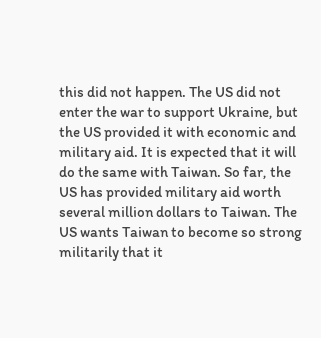this did not happen. The US did not enter the war to support Ukraine, but the US provided it with economic and military aid. It is expected that it will do the same with Taiwan. So far, the US has provided military aid worth several million dollars to Taiwan. The US wants Taiwan to become so strong militarily that it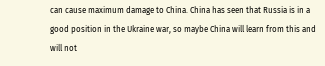can cause maximum damage to China. China has seen that Russia is in a good position in the Ukraine war, so maybe China will learn from this and will not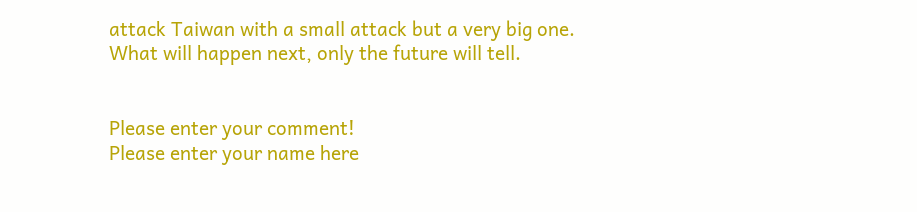attack Taiwan with a small attack but a very big one. What will happen next, only the future will tell.


Please enter your comment!
Please enter your name here